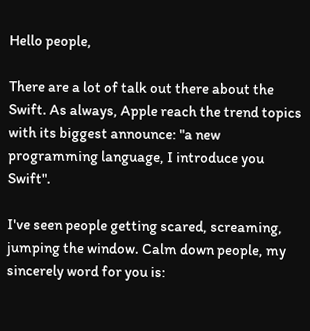Hello people,

There are a lot of talk out there about the Swift. As always, Apple reach the trend topics with its biggest announce: "a new programming language, I introduce you Swift".

I've seen people getting scared, screaming, jumping the window. Calm down people, my sincerely word for you is: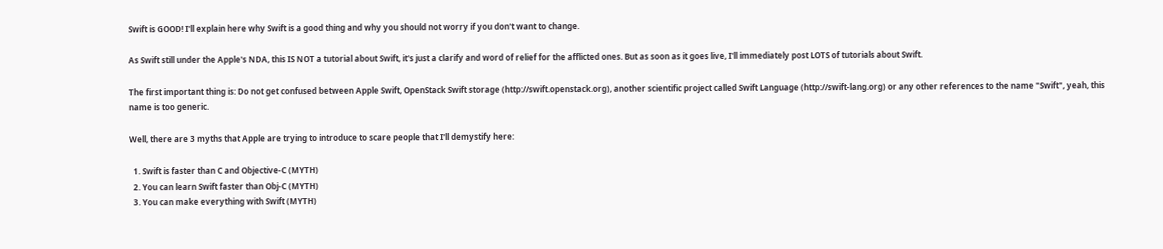Swift is GOOD! I'll explain here why Swift is a good thing and why you should not worry if you don't want to change.

As Swift still under the Apple's NDA, this IS NOT a tutorial about Swift, it's just a clarify and word of relief for the afflicted ones. But as soon as it goes live, I'll immediately post LOTS of tutorials about Swift.

The first important thing is: Do not get confused between Apple Swift, OpenStack Swift storage (http://swift.openstack.org), another scientific project called Swift Language (http://swift-lang.org) or any other references to the name "Swift", yeah, this name is too generic.

Well, there are 3 myths that Apple are trying to introduce to scare people that I'll demystify here:

  1. Swift is faster than C and Objective-C (MYTH)
  2. You can learn Swift faster than Obj-C (MYTH)
  3. You can make everything with Swift (MYTH)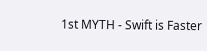1st MYTH - Swift is Faster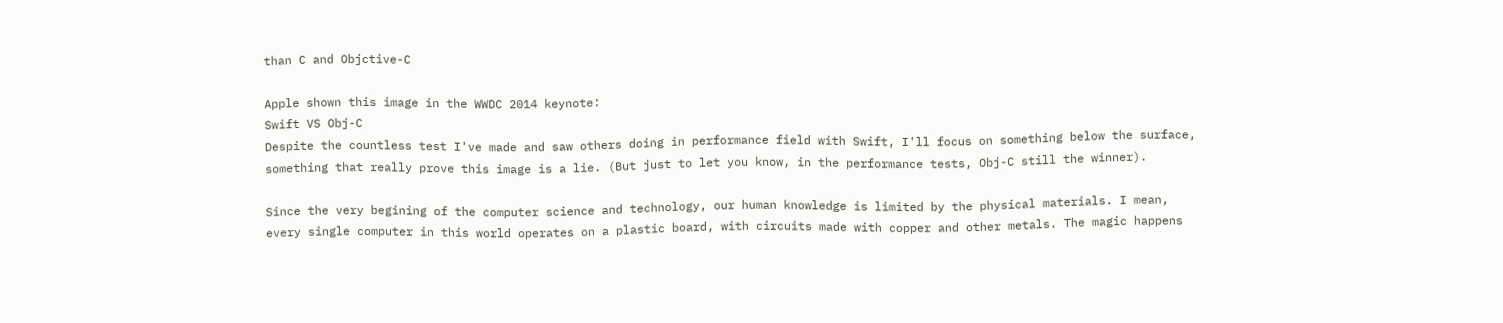than C and Objctive-C

Apple shown this image in the WWDC 2014 keynote:
Swift VS Obj-C
Despite the countless test I've made and saw others doing in performance field with Swift, I'll focus on something below the surface, something that really prove this image is a lie. (But just to let you know, in the performance tests, Obj-C still the winner).

Since the very begining of the computer science and technology, our human knowledge is limited by the physical materials. I mean, every single computer in this world operates on a plastic board, with circuits made with copper and other metals. The magic happens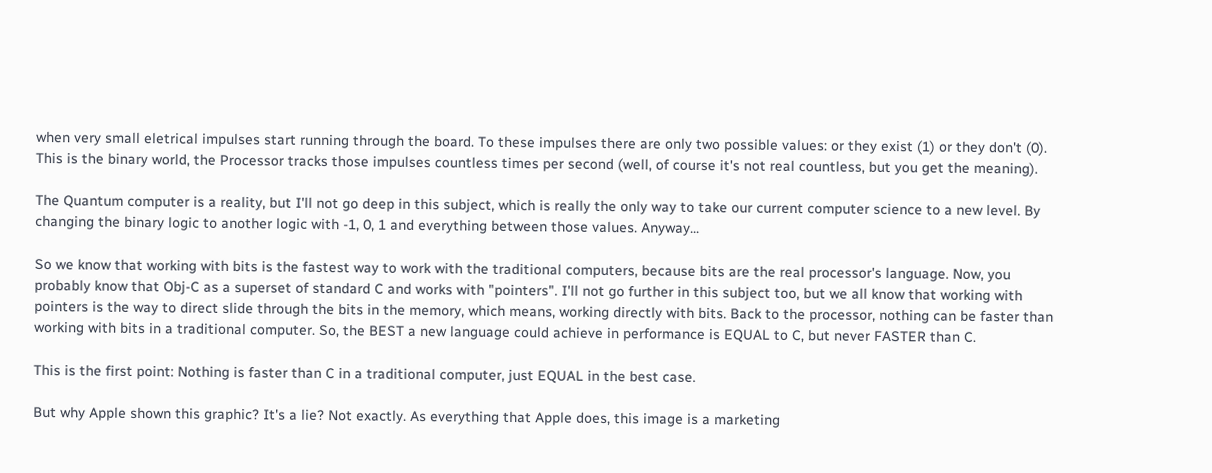when very small eletrical impulses start running through the board. To these impulses there are only two possible values: or they exist (1) or they don't (0). This is the binary world, the Processor tracks those impulses countless times per second (well, of course it's not real countless, but you get the meaning).

The Quantum computer is a reality, but I'll not go deep in this subject, which is really the only way to take our current computer science to a new level. By changing the binary logic to another logic with -1, 0, 1 and everything between those values. Anyway...

So we know that working with bits is the fastest way to work with the traditional computers, because bits are the real processor's language. Now, you probably know that Obj-C as a superset of standard C and works with "pointers". I'll not go further in this subject too, but we all know that working with pointers is the way to direct slide through the bits in the memory, which means, working directly with bits. Back to the processor, nothing can be faster than working with bits in a traditional computer. So, the BEST a new language could achieve in performance is EQUAL to C, but never FASTER than C.

This is the first point: Nothing is faster than C in a traditional computer, just EQUAL in the best case.

But why Apple shown this graphic? It's a lie? Not exactly. As everything that Apple does, this image is a marketing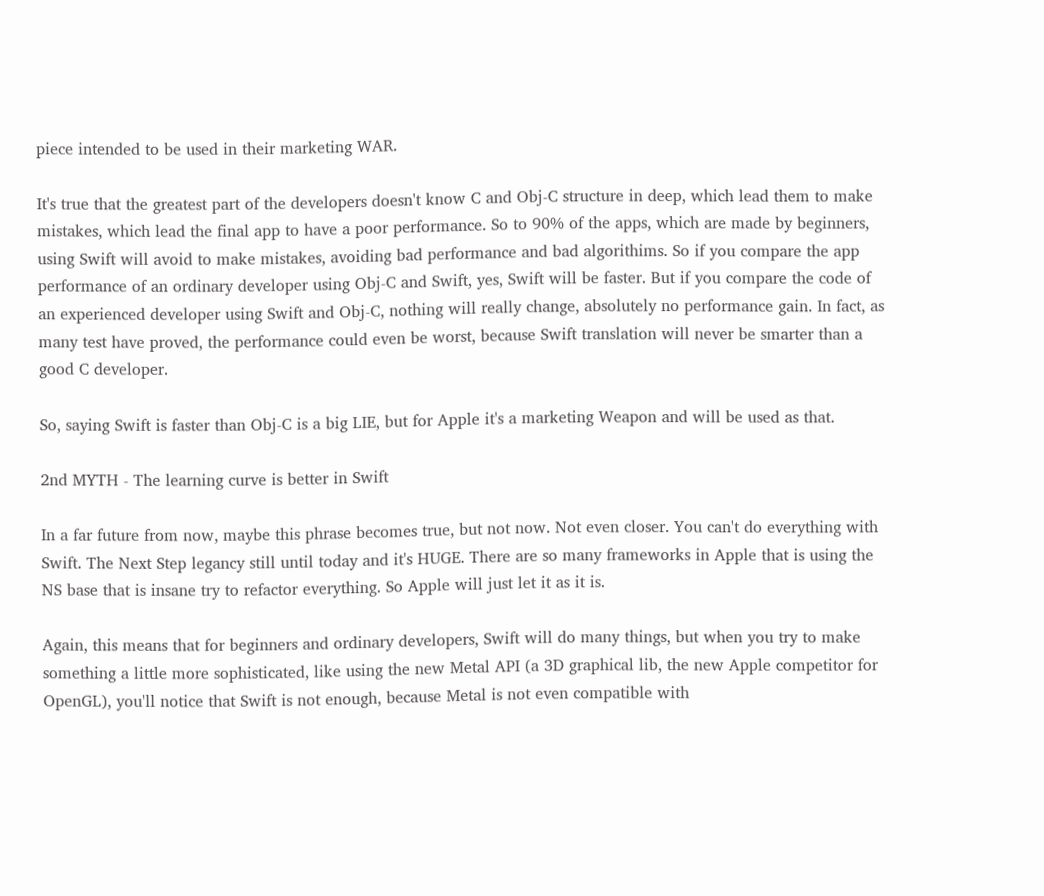piece intended to be used in their marketing WAR.

It's true that the greatest part of the developers doesn't know C and Obj-C structure in deep, which lead them to make mistakes, which lead the final app to have a poor performance. So to 90% of the apps, which are made by beginners, using Swift will avoid to make mistakes, avoiding bad performance and bad algorithims. So if you compare the app performance of an ordinary developer using Obj-C and Swift, yes, Swift will be faster. But if you compare the code of an experienced developer using Swift and Obj-C, nothing will really change, absolutely no performance gain. In fact, as many test have proved, the performance could even be worst, because Swift translation will never be smarter than a good C developer.

So, saying Swift is faster than Obj-C is a big LIE, but for Apple it's a marketing Weapon and will be used as that.

2nd MYTH - The learning curve is better in Swift

In a far future from now, maybe this phrase becomes true, but not now. Not even closer. You can't do everything with Swift. The Next Step legancy still until today and it's HUGE. There are so many frameworks in Apple that is using the NS base that is insane try to refactor everything. So Apple will just let it as it is.

Again, this means that for beginners and ordinary developers, Swift will do many things, but when you try to make something a little more sophisticated, like using the new Metal API (a 3D graphical lib, the new Apple competitor for OpenGL), you'll notice that Swift is not enough, because Metal is not even compatible with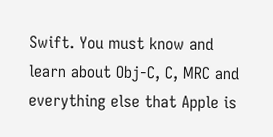Swift. You must know and learn about Obj-C, C, MRC and everything else that Apple is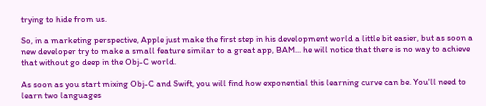trying to hide from us.

So, in a marketing perspective, Apple just make the first step in his development world a little bit easier, but as soon a new developer try to make a small feature similar to a great app, BAM... he will notice that there is no way to achieve that without go deep in the Obj-C world.

As soon as you start mixing Obj-C and Swift, you will find how exponential this learning curve can be. You'll need to learn two languages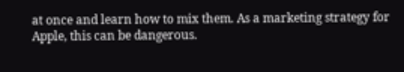at once and learn how to mix them. As a marketing strategy for Apple, this can be dangerous.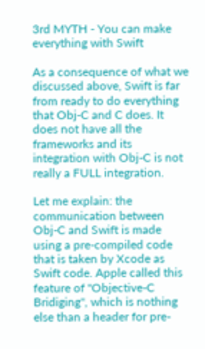3rd MYTH - You can make everything with Swift

As a consequence of what we discussed above, Swift is far from ready to do everything that Obj-C and C does. It does not have all the frameworks and its integration with Obj-C is not really a FULL integration.

Let me explain: the communication between Obj-C and Swift is made using a pre-compiled code that is taken by Xcode as Swift code. Apple called this feature of "Objective-C Bridiging", which is nothing else than a header for pre-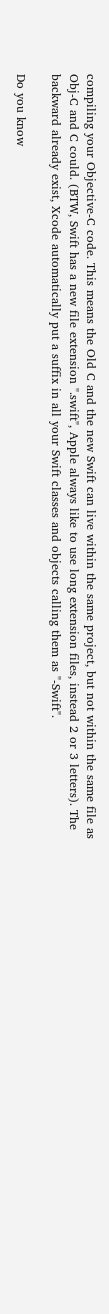compiling your Objective-C code. This means the Old C and the new Swift can live within the same project, but not within the same file as Obj-C and C could. (BTW, Swift has a new file extension ".swift", Apple always like to use long extension files, instead 2 or 3 letters). The backward already exist, Xcode automatically put a suffix in all your Swift classes and objects calling them as "-Swift".

Do you know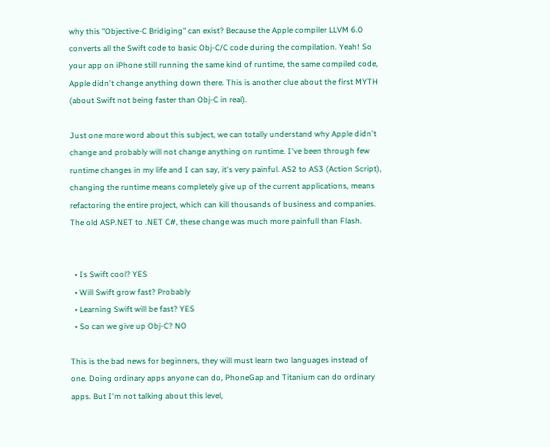why this "Objective-C Bridiging" can exist? Because the Apple compiler LLVM 6.0 converts all the Swift code to basic Obj-C/C code during the compilation. Yeah! So your app on iPhone still running the same kind of runtime, the same compiled code, Apple didn't change anything down there. This is another clue about the first MYTH (about Swift not being faster than Obj-C in real).

Just one more word about this subject, we can totally understand why Apple didn't change and probably will not change anything on runtime. I've been through few runtime changes in my life and I can say, it's very painful. AS2 to AS3 (Action Script), changing the runtime means completely give up of the current applications, means refactoring the entire project, which can kill thousands of business and companies. The old ASP.NET to .NET C#, these change was much more painfull than Flash.


  • Is Swift cool? YES
  • Will Swift grow fast? Probably
  • Learning Swift will be fast? YES
  • So can we give up Obj-C? NO

This is the bad news for beginners, they will must learn two languages instead of one. Doing ordinary apps anyone can do, PhoneGap and Titanium can do ordinary apps. But I'm not talking about this level,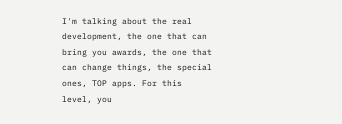I'm talking about the real development, the one that can bring you awards, the one that can change things, the special ones, TOP apps. For this level, you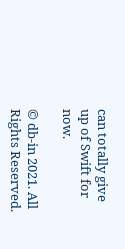can totally give up of Swift for now.

© db-in 2021. All Rights Reserved.